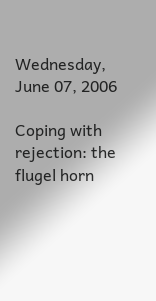Wednesday, June 07, 2006

Coping with rejection: the flugel horn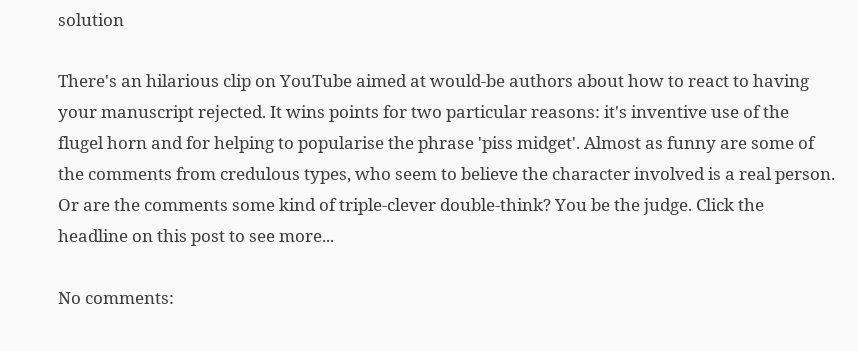solution

There's an hilarious clip on YouTube aimed at would-be authors about how to react to having your manuscript rejected. It wins points for two particular reasons: it's inventive use of the flugel horn and for helping to popularise the phrase 'piss midget'. Almost as funny are some of the comments from credulous types, who seem to believe the character involved is a real person. Or are the comments some kind of triple-clever double-think? You be the judge. Click the headline on this post to see more...

No comments: